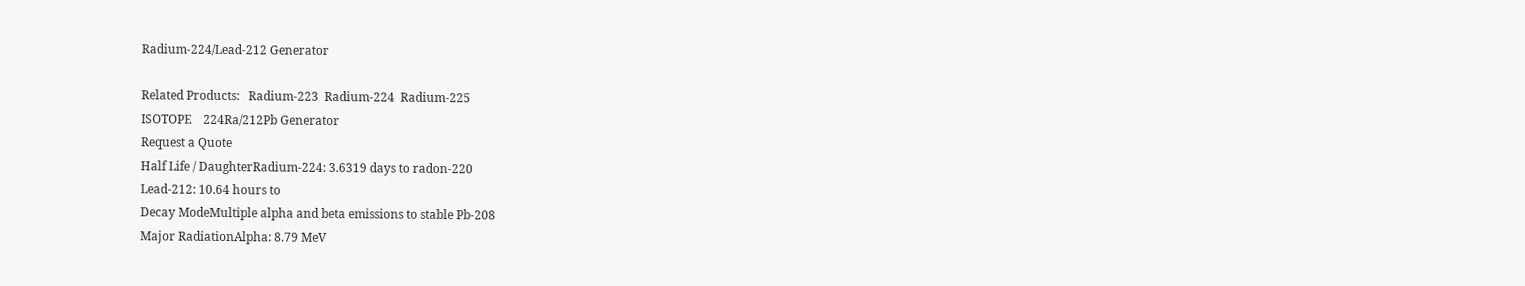Radium-224/Lead-212 Generator

Related Products:   Radium-223  Radium-224  Radium-225
ISOTOPE    224Ra/212Pb Generator
Request a Quote
Half Life / DaughterRadium-224: 3.6319 days to radon-220
Lead-212: 10.64 hours to
Decay ModeMultiple alpha and beta emissions to stable Pb-208
Major RadiationAlpha: 8.79 MeV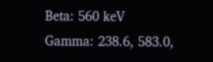Beta: 560 keV
Gamma: 238.6, 583.0,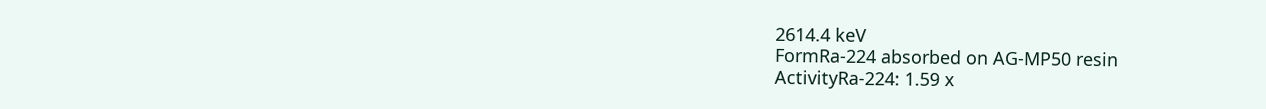2614.4 keV
FormRa-224 absorbed on AG-MP50 resin
ActivityRa-224: 1.59 x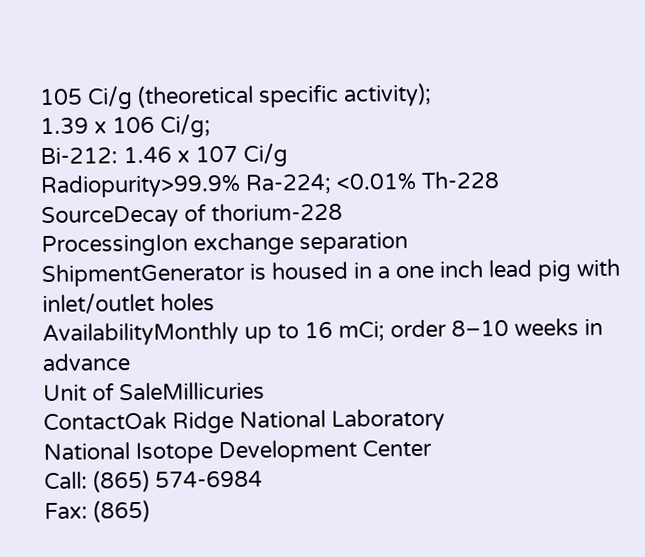105 Ci/g (theoretical specific activity);
1.39 x 106 Ci/g;
Bi-212: 1.46 x 107 Ci/g
Radiopurity>99.9% Ra-224; <0.01% Th-228
SourceDecay of thorium-228
ProcessingIon exchange separation
ShipmentGenerator is housed in a one inch lead pig with inlet/outlet holes
AvailabilityMonthly up to 16 mCi; order 8–10 weeks in advance
Unit of SaleMillicuries
ContactOak Ridge National Laboratory
National Isotope Development Center
Call: (865) 574-6984
Fax: (865)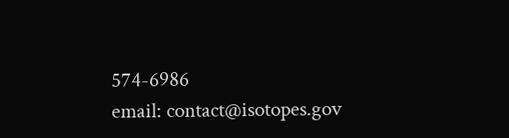574-6986
email: contact@isotopes.gov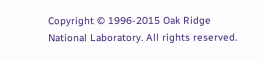Copyright © 1996-2015 Oak Ridge National Laboratory. All rights reserved.